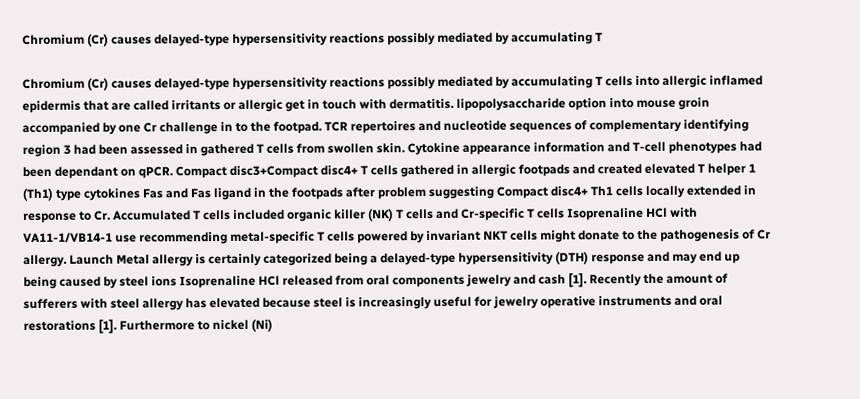Chromium (Cr) causes delayed-type hypersensitivity reactions possibly mediated by accumulating T

Chromium (Cr) causes delayed-type hypersensitivity reactions possibly mediated by accumulating T cells into allergic inflamed epidermis that are called irritants or allergic get in touch with dermatitis. lipopolysaccharide option into mouse groin accompanied by one Cr challenge in to the footpad. TCR repertoires and nucleotide sequences of complementary identifying region 3 had been assessed in gathered T cells from swollen skin. Cytokine appearance information and T-cell phenotypes had been dependant on qPCR. Compact disc3+Compact disc4+ T cells gathered in allergic footpads and created elevated T helper 1 (Th1) type cytokines Fas and Fas ligand in the footpads after problem suggesting Compact disc4+ Th1 cells locally extended in response to Cr. Accumulated T cells included organic killer (NK) T cells and Cr-specific T cells Isoprenaline HCl with VA11-1/VB14-1 use recommending metal-specific T cells powered by invariant NKT cells might donate to the pathogenesis of Cr allergy. Launch Metal allergy is certainly categorized being a delayed-type hypersensitivity (DTH) response and may end up being caused by steel ions Isoprenaline HCl released from oral components jewelry and cash [1]. Recently the amount of sufferers with steel allergy has elevated because steel is increasingly useful for jewelry operative instruments and oral restorations [1]. Furthermore to nickel (Ni)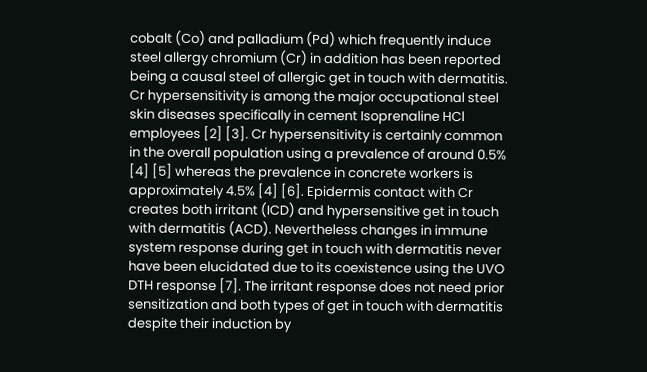cobalt (Co) and palladium (Pd) which frequently induce steel allergy chromium (Cr) in addition has been reported being a causal steel of allergic get in touch with dermatitis. Cr hypersensitivity is among the major occupational steel skin diseases specifically in cement Isoprenaline HCl employees [2] [3]. Cr hypersensitivity is certainly common in the overall population using a prevalence of around 0.5% [4] [5] whereas the prevalence in concrete workers is approximately 4.5% [4] [6]. Epidermis contact with Cr creates both irritant (ICD) and hypersensitive get in touch with dermatitis (ACD). Nevertheless changes in immune system response during get in touch with dermatitis never have been elucidated due to its coexistence using the UVO DTH response [7]. The irritant response does not need prior sensitization and both types of get in touch with dermatitis despite their induction by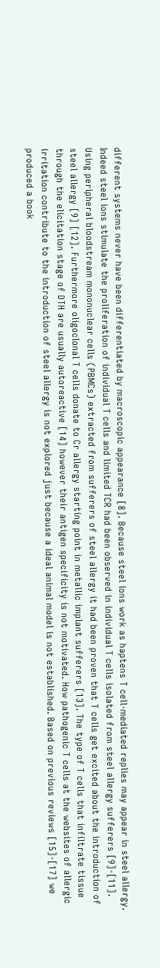different systems never have been differentiated by macroscopic appearance [8]. Because steel ions work as haptens T cell-mediated replies may appear in steel allergy. Indeed steel ions stimulate the proliferation of individual T cells and limited TCR had been observed in individual T cells isolated from steel allergy sufferers [9]-[11]. Using peripheral bloodstream mononuclear cells (PBMCs) extracted from sufferers of steel allergy it had been proven that T cells get excited about the introduction of steel allergy [9] [12]. Furthermore oligoclonal T cells donate to Cr allergy starting point in metallic implant sufferers [13]. The type of T cells that infiltrate tissue through the elicitation stage of DTH are usually autoreactive [14] however their antigen specificity is not motivated. How pathogenic T cells at the websites of allergic irritation contribute to the introduction of steel allergy is not explored just because a ideal animal model is not established. Based on previous reviews [15]-[17] we produced a book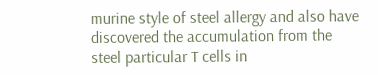murine style of steel allergy and also have discovered the accumulation from the steel particular T cells in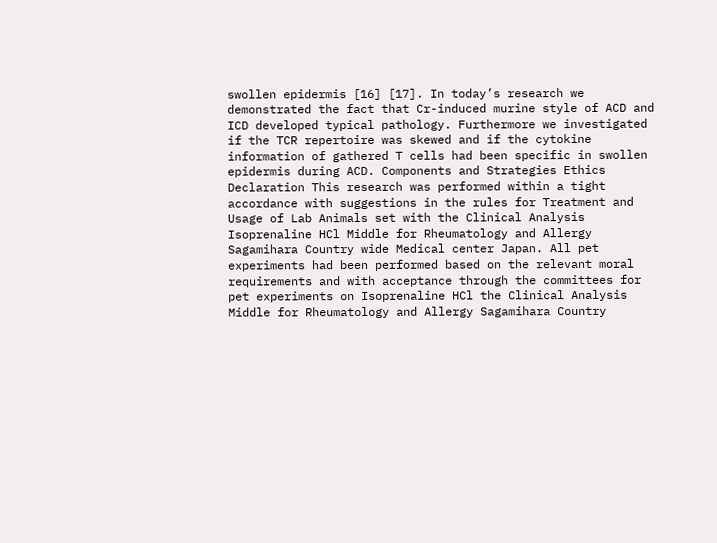swollen epidermis [16] [17]. In today’s research we demonstrated the fact that Cr-induced murine style of ACD and ICD developed typical pathology. Furthermore we investigated if the TCR repertoire was skewed and if the cytokine information of gathered T cells had been specific in swollen epidermis during ACD. Components and Strategies Ethics Declaration This research was performed within a tight accordance with suggestions in the rules for Treatment and Usage of Lab Animals set with the Clinical Analysis Isoprenaline HCl Middle for Rheumatology and Allergy Sagamihara Country wide Medical center Japan. All pet experiments had been performed based on the relevant moral requirements and with acceptance through the committees for pet experiments on Isoprenaline HCl the Clinical Analysis Middle for Rheumatology and Allergy Sagamihara Country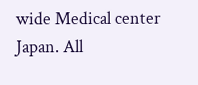wide Medical center Japan. All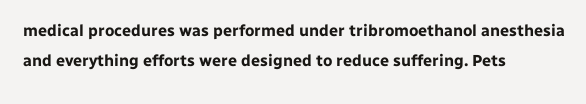medical procedures was performed under tribromoethanol anesthesia and everything efforts were designed to reduce suffering. Pets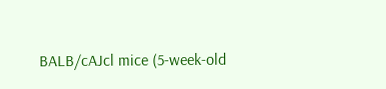BALB/cAJcl mice (5-week-old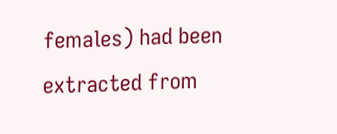females) had been extracted from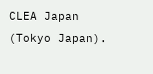CLEA Japan (Tokyo Japan).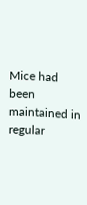Mice had been maintained in regular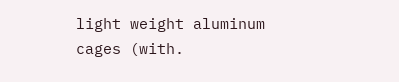light weight aluminum cages (with.